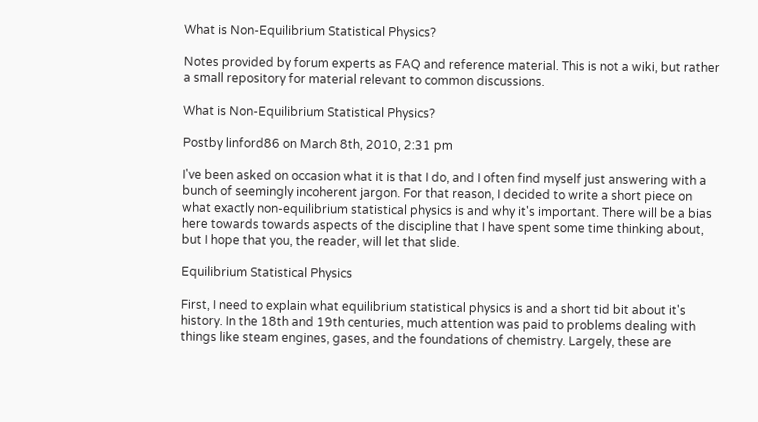What is Non-Equilibrium Statistical Physics?

Notes provided by forum experts as FAQ and reference material. This is not a wiki, but rather a small repository for material relevant to common discussions.

What is Non-Equilibrium Statistical Physics?

Postby linford86 on March 8th, 2010, 2:31 pm

I've been asked on occasion what it is that I do, and I often find myself just answering with a bunch of seemingly incoherent jargon. For that reason, I decided to write a short piece on what exactly non-equilibrium statistical physics is and why it's important. There will be a bias here towards towards aspects of the discipline that I have spent some time thinking about, but I hope that you, the reader, will let that slide.

Equilibrium Statistical Physics

First, I need to explain what equilibrium statistical physics is and a short tid bit about it's history. In the 18th and 19th centuries, much attention was paid to problems dealing with things like steam engines, gases, and the foundations of chemistry. Largely, these are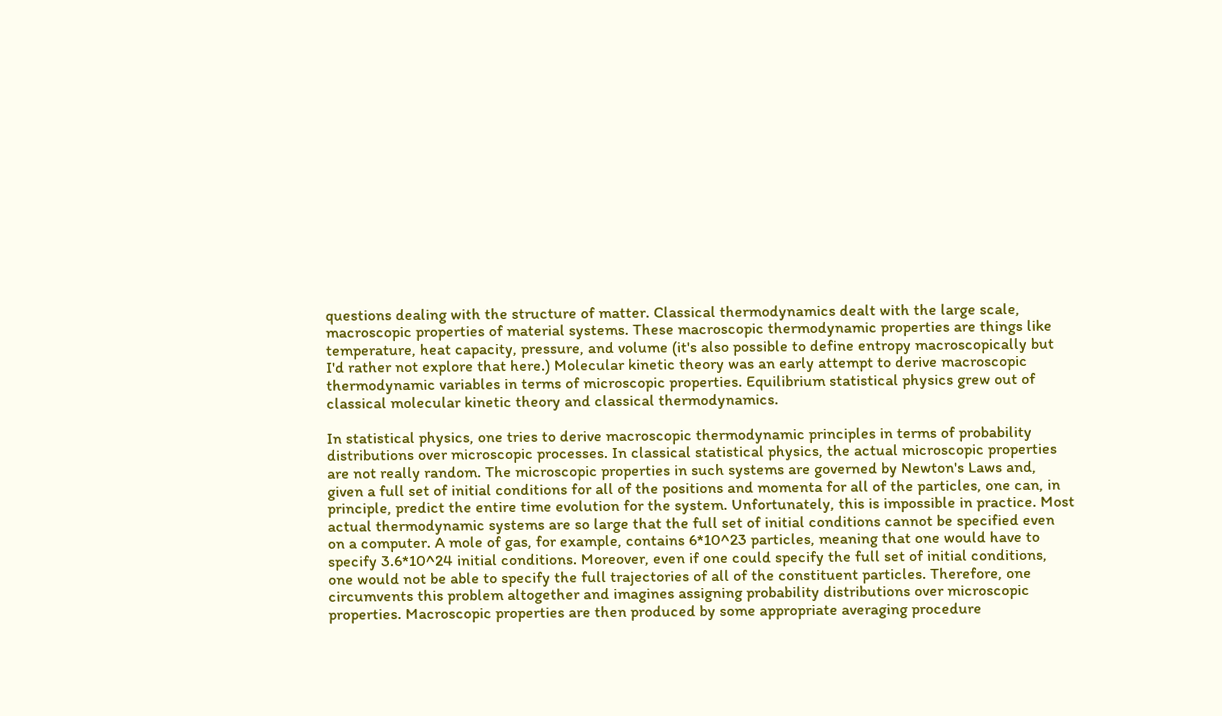questions dealing with the structure of matter. Classical thermodynamics dealt with the large scale, macroscopic properties of material systems. These macroscopic thermodynamic properties are things like temperature, heat capacity, pressure, and volume (it's also possible to define entropy macroscopically but I'd rather not explore that here.) Molecular kinetic theory was an early attempt to derive macroscopic thermodynamic variables in terms of microscopic properties. Equilibrium statistical physics grew out of classical molecular kinetic theory and classical thermodynamics.

In statistical physics, one tries to derive macroscopic thermodynamic principles in terms of probability distributions over microscopic processes. In classical statistical physics, the actual microscopic properties are not really random. The microscopic properties in such systems are governed by Newton's Laws and, given a full set of initial conditions for all of the positions and momenta for all of the particles, one can, in principle, predict the entire time evolution for the system. Unfortunately, this is impossible in practice. Most actual thermodynamic systems are so large that the full set of initial conditions cannot be specified even on a computer. A mole of gas, for example, contains 6*10^23 particles, meaning that one would have to specify 3.6*10^24 initial conditions. Moreover, even if one could specify the full set of initial conditions, one would not be able to specify the full trajectories of all of the constituent particles. Therefore, one circumvents this problem altogether and imagines assigning probability distributions over microscopic properties. Macroscopic properties are then produced by some appropriate averaging procedure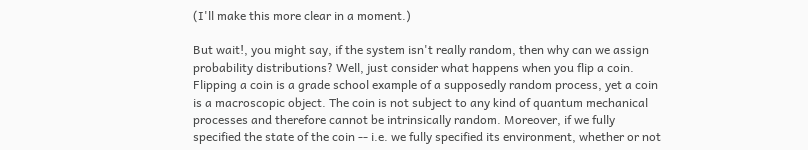(I'll make this more clear in a moment.)

But wait!, you might say, if the system isn't really random, then why can we assign probability distributions? Well, just consider what happens when you flip a coin. Flipping a coin is a grade school example of a supposedly random process, yet a coin is a macroscopic object. The coin is not subject to any kind of quantum mechanical processes and therefore cannot be intrinsically random. Moreover, if we fully specified the state of the coin -- i.e. we fully specified its environment, whether or not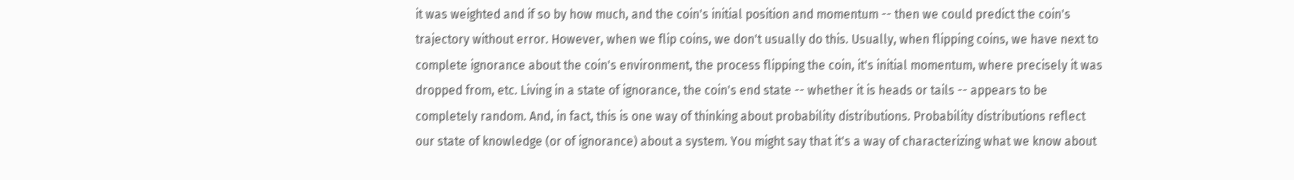it was weighted and if so by how much, and the coin's initial position and momentum -- then we could predict the coin's trajectory without error. However, when we flip coins, we don't usually do this. Usually, when flipping coins, we have next to complete ignorance about the coin's environment, the process flipping the coin, it's initial momentum, where precisely it was dropped from, etc. Living in a state of ignorance, the coin's end state -- whether it is heads or tails -- appears to be completely random. And, in fact, this is one way of thinking about probability distributions. Probability distributions reflect our state of knowledge (or of ignorance) about a system. You might say that it's a way of characterizing what we know about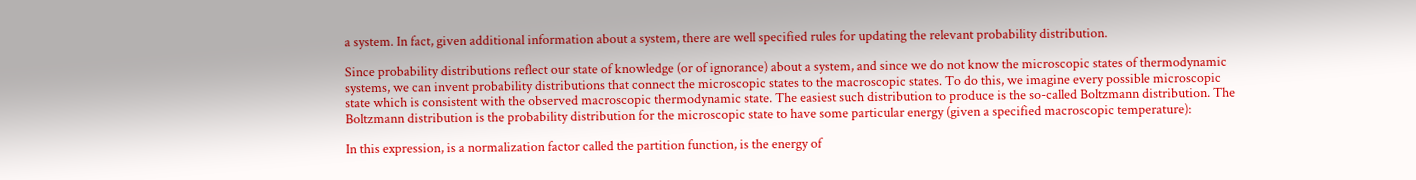a system. In fact, given additional information about a system, there are well specified rules for updating the relevant probability distribution.

Since probability distributions reflect our state of knowledge (or of ignorance) about a system, and since we do not know the microscopic states of thermodynamic systems, we can invent probability distributions that connect the microscopic states to the macroscopic states. To do this, we imagine every possible microscopic state which is consistent with the observed macroscopic thermodynamic state. The easiest such distribution to produce is the so-called Boltzmann distribution. The Boltzmann distribution is the probability distribution for the microscopic state to have some particular energy (given a specified macroscopic temperature):

In this expression, is a normalization factor called the partition function, is the energy of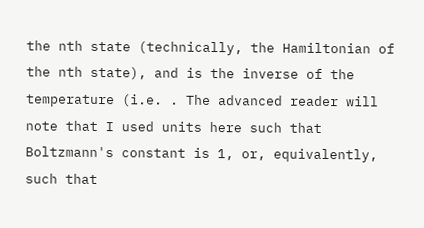the nth state (technically, the Hamiltonian of the nth state), and is the inverse of the temperature (i.e. . The advanced reader will note that I used units here such that Boltzmann's constant is 1, or, equivalently, such that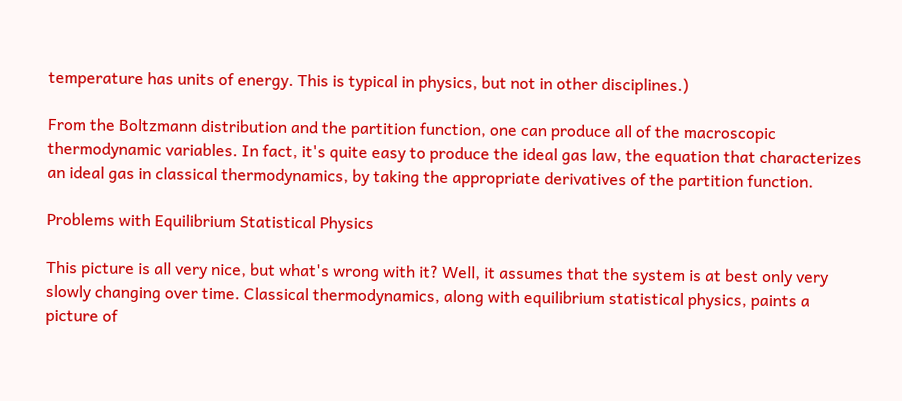temperature has units of energy. This is typical in physics, but not in other disciplines.)

From the Boltzmann distribution and the partition function, one can produce all of the macroscopic thermodynamic variables. In fact, it's quite easy to produce the ideal gas law, the equation that characterizes an ideal gas in classical thermodynamics, by taking the appropriate derivatives of the partition function.

Problems with Equilibrium Statistical Physics

This picture is all very nice, but what's wrong with it? Well, it assumes that the system is at best only very slowly changing over time. Classical thermodynamics, along with equilibrium statistical physics, paints a picture of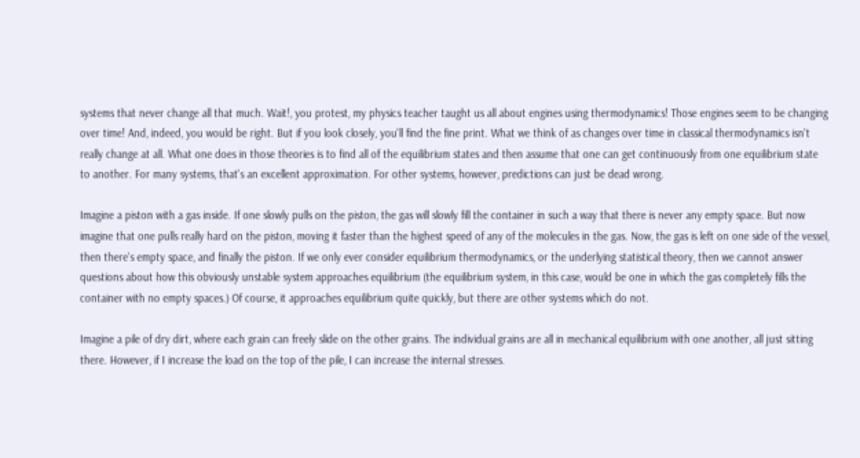systems that never change all that much. Wait!, you protest, my physics teacher taught us all about engines using thermodynamics! Those engines seem to be changing over time! And, indeed, you would be right. But if you look closely, you'll find the fine print. What we think of as changes over time in classical thermodynamics isn't really change at all. What one does in those theories is to find all of the equilibrium states and then assume that one can get continuously from one equilibrium state to another. For many systems, that's an excellent approximation. For other systems, however, predictions can just be dead wrong.

Imagine a piston with a gas inside. If one slowly pulls on the piston, the gas will slowly fill the container in such a way that there is never any empty space. But now imagine that one pulls really hard on the piston, moving it faster than the highest speed of any of the molecules in the gas. Now, the gas is left on one side of the vessel, then there's empty space, and finally the piston. If we only ever consider equilibrium thermodynamics, or the underlying statistical theory, then we cannot answer questions about how this obviously unstable system approaches equilibrium (the equilibrium system, in this case, would be one in which the gas completely fills the container with no empty spaces.) Of course, it approaches equilibrium quite quickly, but there are other systems which do not.

Imagine a pile of dry dirt, where each grain can freely slide on the other grains. The individual grains are all in mechanical equilibrium with one another, all just sitting there. However, if I increase the load on the top of the pile, I can increase the internal stresses.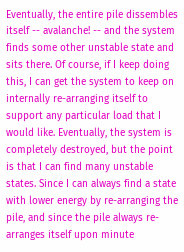Eventually, the entire pile dissembles itself -- avalanche! -- and the system finds some other unstable state and sits there. Of course, if I keep doing this, I can get the system to keep on internally re-arranging itself to support any particular load that I would like. Eventually, the system is completely destroyed, but the point is that I can find many unstable states. Since I can always find a state with lower energy by re-arranging the pile, and since the pile always re-arranges itself upon minute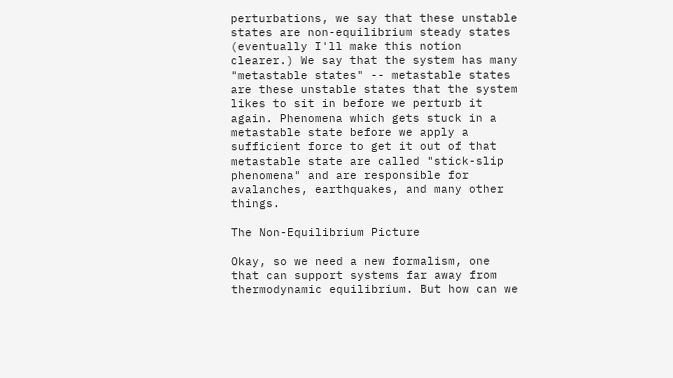perturbations, we say that these unstable states are non-equilibrium steady states (eventually I'll make this notion clearer.) We say that the system has many "metastable states" -- metastable states are these unstable states that the system likes to sit in before we perturb it again. Phenomena which gets stuck in a metastable state before we apply a sufficient force to get it out of that metastable state are called "stick-slip phenomena" and are responsible for avalanches, earthquakes, and many other things.

The Non-Equilibrium Picture

Okay, so we need a new formalism, one that can support systems far away from thermodynamic equilibrium. But how can we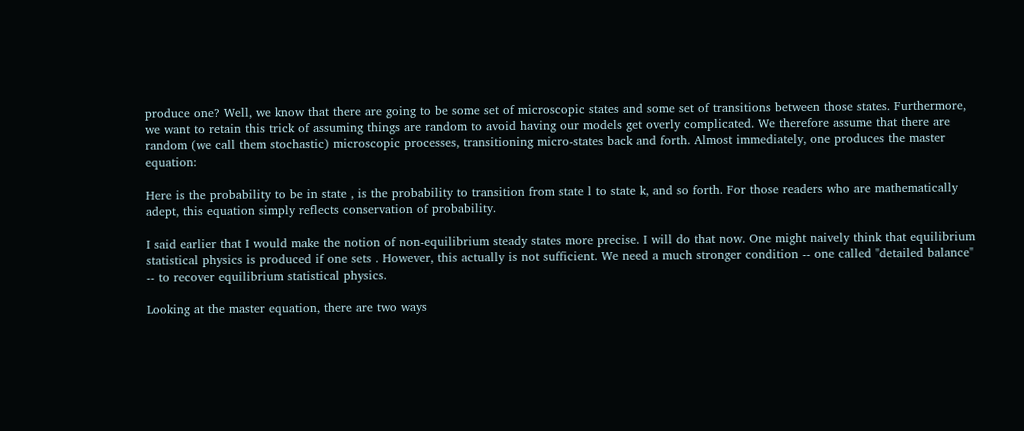produce one? Well, we know that there are going to be some set of microscopic states and some set of transitions between those states. Furthermore, we want to retain this trick of assuming things are random to avoid having our models get overly complicated. We therefore assume that there are random (we call them stochastic) microscopic processes, transitioning micro-states back and forth. Almost immediately, one produces the master equation:

Here is the probability to be in state , is the probability to transition from state l to state k, and so forth. For those readers who are mathematically adept, this equation simply reflects conservation of probability.

I said earlier that I would make the notion of non-equilibrium steady states more precise. I will do that now. One might naively think that equilibrium statistical physics is produced if one sets . However, this actually is not sufficient. We need a much stronger condition -- one called "detailed balance" -- to recover equilibrium statistical physics.

Looking at the master equation, there are two ways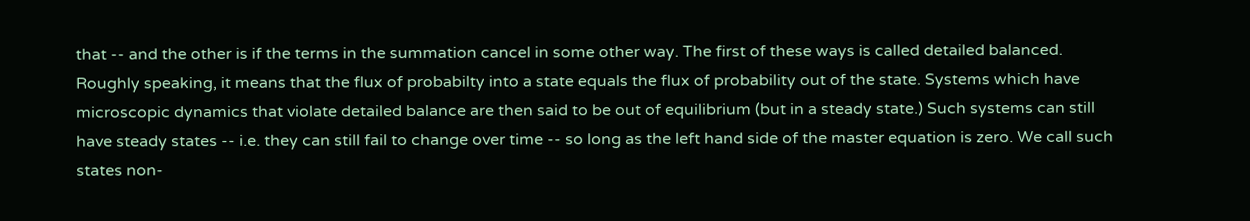that -- and the other is if the terms in the summation cancel in some other way. The first of these ways is called detailed balanced. Roughly speaking, it means that the flux of probabilty into a state equals the flux of probability out of the state. Systems which have microscopic dynamics that violate detailed balance are then said to be out of equilibrium (but in a steady state.) Such systems can still have steady states -- i.e. they can still fail to change over time -- so long as the left hand side of the master equation is zero. We call such states non-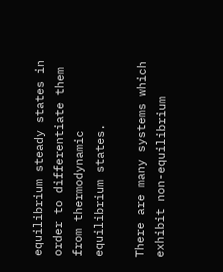equilibrium steady states in order to differentiate them from thermodynamic equilibrium states.

There are many systems which exhibit non-equilibrium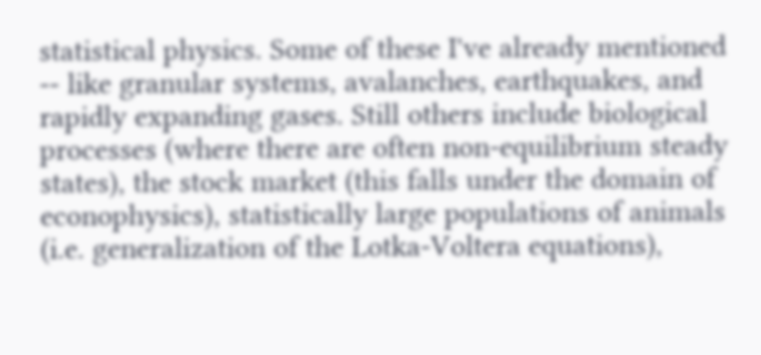statistical physics. Some of these I've already mentioned -- like granular systems, avalanches, earthquakes, and rapidly expanding gases. Still others include biological processes (where there are often non-equilibrium steady states), the stock market (this falls under the domain of econophysics), statistically large populations of animals (i.e. generalization of the Lotka-Voltera equations),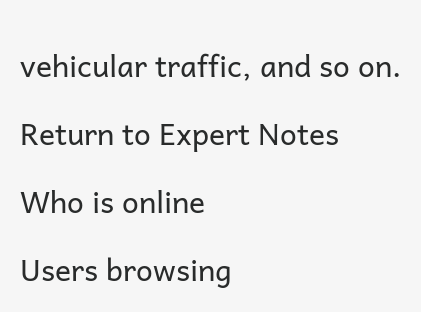vehicular traffic, and so on.

Return to Expert Notes

Who is online

Users browsing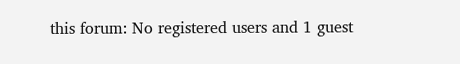this forum: No registered users and 1 guest